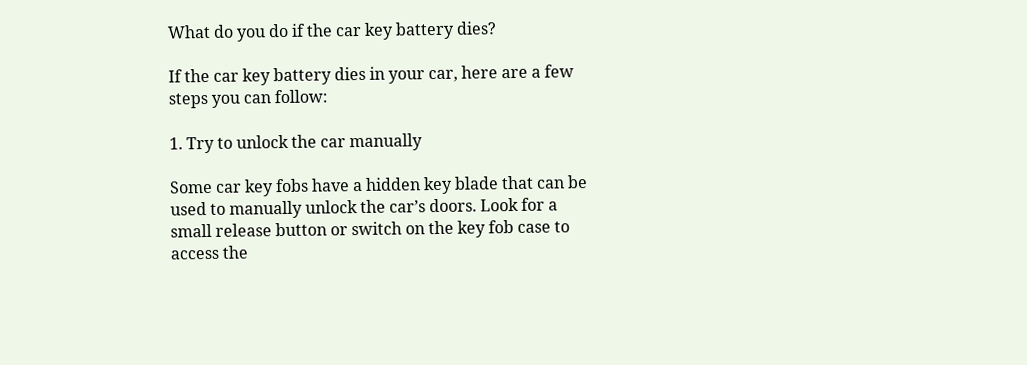What do you do if the car key battery dies?

If the car key battery dies in your car, here are a few steps you can follow:

1. Try to unlock the car manually

Some car key fobs have a hidden key blade that can be used to manually unlock the car’s doors. Look for a small release button or switch on the key fob case to access the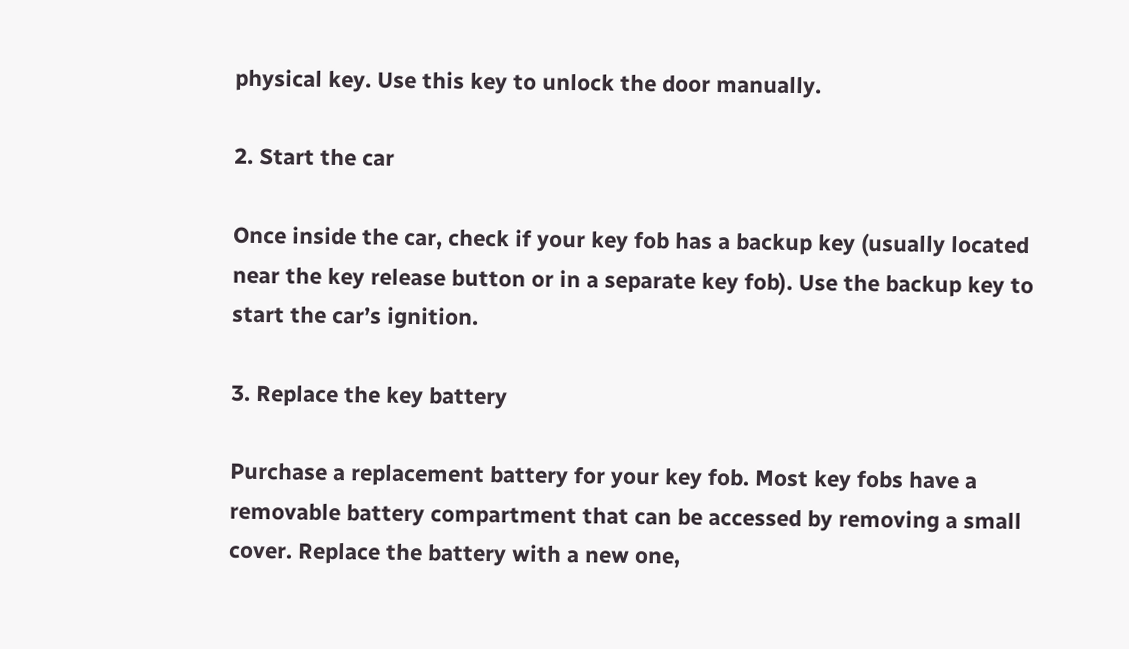physical key. Use this key to unlock the door manually.

2. Start the car

Once inside the car, check if your key fob has a backup key (usually located near the key release button or in a separate key fob). Use the backup key to start the car’s ignition.

3. Replace the key battery

Purchase a replacement battery for your key fob. Most key fobs have a removable battery compartment that can be accessed by removing a small cover. Replace the battery with a new one,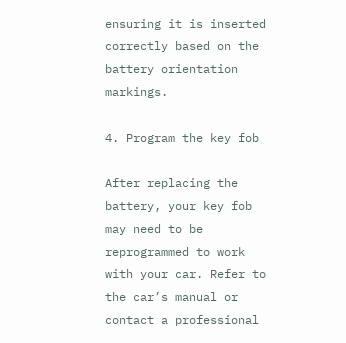ensuring it is inserted correctly based on the battery orientation markings.

4. Program the key fob

After replacing the battery, your key fob may need to be reprogrammed to work with your car. Refer to the car’s manual or contact a professional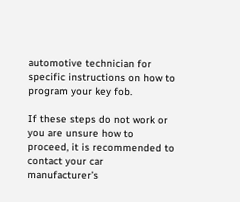automotive technician for specific instructions on how to program your key fob.

If these steps do not work or you are unsure how to proceed, it is recommended to contact your car manufacturer’s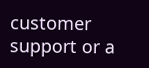customer support or a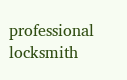professional locksmith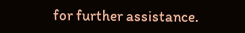for further assistance.